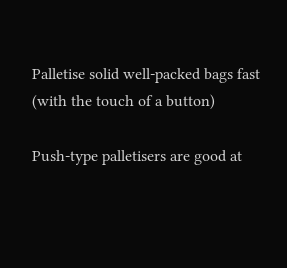Palletise solid well-packed bags fast (with the touch of a button)

Push-type palletisers are good at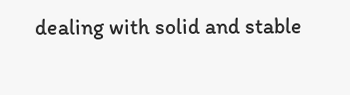dealing with solid and stable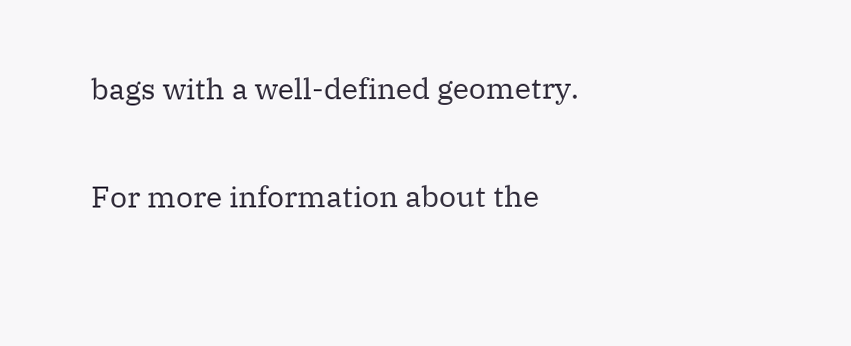bags with a well-defined geometry.

For more information about the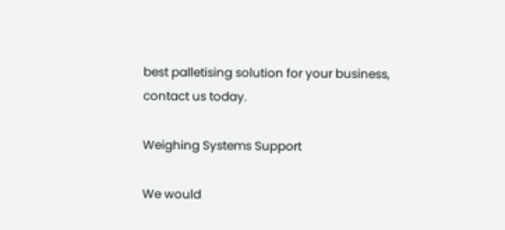best palletising solution for your business, contact us today.

Weighing Systems Support

We would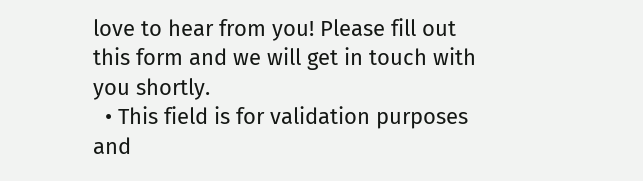love to hear from you! Please fill out this form and we will get in touch with you shortly.
  • This field is for validation purposes and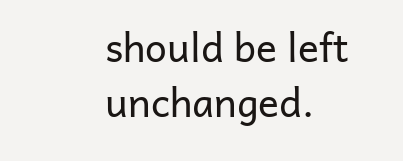should be left unchanged.